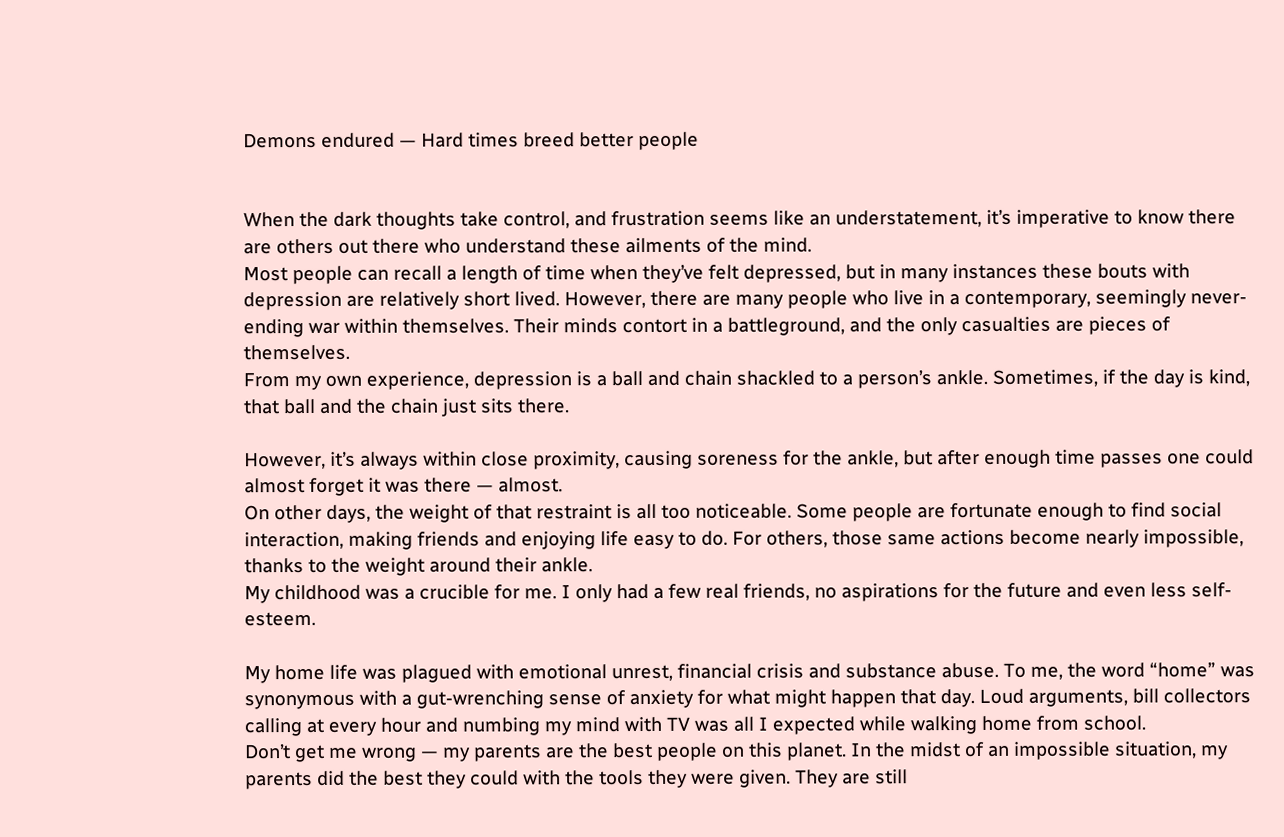Demons endured — Hard times breed better people


When the dark thoughts take control, and frustration seems like an understatement, it’s imperative to know there are others out there who understand these ailments of the mind.
Most people can recall a length of time when they’ve felt depressed, but in many instances these bouts with depression are relatively short lived. However, there are many people who live in a contemporary, seemingly never-ending war within themselves. Their minds contort in a battleground, and the only casualties are pieces of themselves.
From my own experience, depression is a ball and chain shackled to a person’s ankle. Sometimes, if the day is kind, that ball and the chain just sits there.

However, it’s always within close proximity, causing soreness for the ankle, but after enough time passes one could almost forget it was there — almost.
On other days, the weight of that restraint is all too noticeable. Some people are fortunate enough to find social interaction, making friends and enjoying life easy to do. For others, those same actions become nearly impossible, thanks to the weight around their ankle.
My childhood was a crucible for me. I only had a few real friends, no aspirations for the future and even less self-esteem.

My home life was plagued with emotional unrest, financial crisis and substance abuse. To me, the word “home” was synonymous with a gut-wrenching sense of anxiety for what might happen that day. Loud arguments, bill collectors calling at every hour and numbing my mind with TV was all I expected while walking home from school.
Don’t get me wrong — my parents are the best people on this planet. In the midst of an impossible situation, my parents did the best they could with the tools they were given. They are still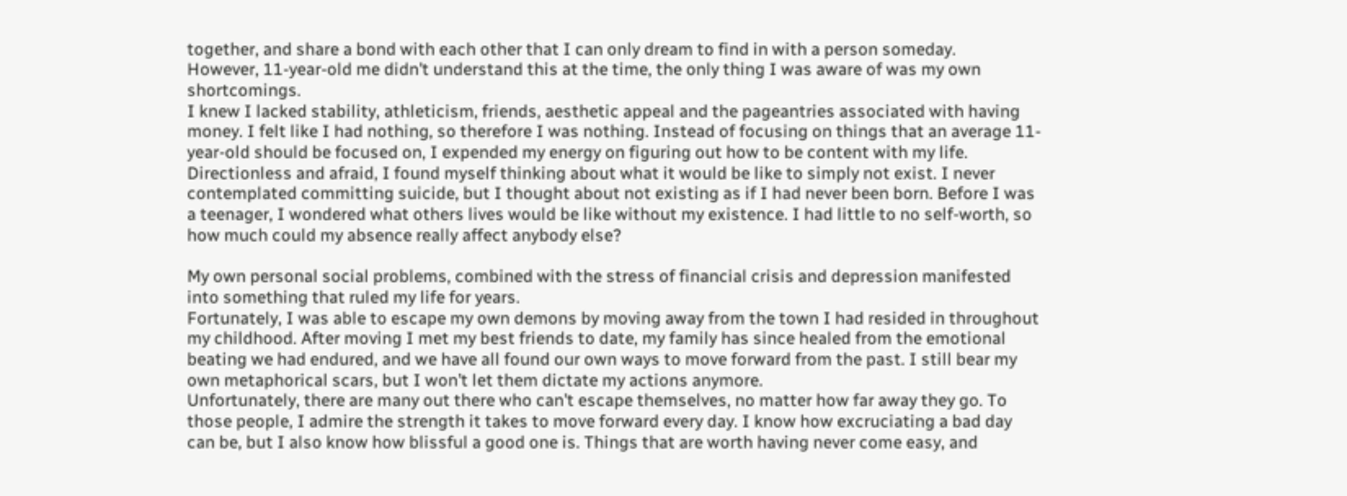together, and share a bond with each other that I can only dream to find in with a person someday.
However, 11-year-old me didn’t understand this at the time, the only thing I was aware of was my own shortcomings.
I knew I lacked stability, athleticism, friends, aesthetic appeal and the pageantries associated with having money. I felt like I had nothing, so therefore I was nothing. Instead of focusing on things that an average 11-year-old should be focused on, I expended my energy on figuring out how to be content with my life.
Directionless and afraid, I found myself thinking about what it would be like to simply not exist. I never contemplated committing suicide, but I thought about not existing as if I had never been born. Before I was a teenager, I wondered what others lives would be like without my existence. I had little to no self-worth, so how much could my absence really affect anybody else?

My own personal social problems, combined with the stress of financial crisis and depression manifested into something that ruled my life for years.
Fortunately, I was able to escape my own demons by moving away from the town I had resided in throughout my childhood. After moving I met my best friends to date, my family has since healed from the emotional beating we had endured, and we have all found our own ways to move forward from the past. I still bear my own metaphorical scars, but I won’t let them dictate my actions anymore.
Unfortunately, there are many out there who can’t escape themselves, no matter how far away they go. To those people, I admire the strength it takes to move forward every day. I know how excruciating a bad day can be, but I also know how blissful a good one is. Things that are worth having never come easy, and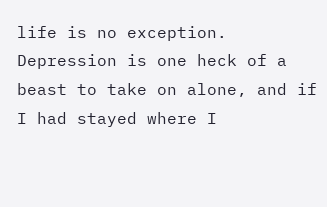life is no exception.
Depression is one heck of a beast to take on alone, and if I had stayed where I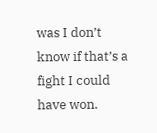was I don’t know if that’s a fight I could have won.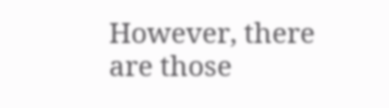However, there are those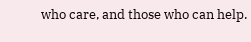who care, and those who can help.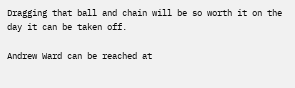Dragging that ball and chain will be so worth it on the day it can be taken off.

Andrew Ward can be reached at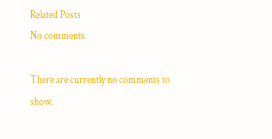Related Posts
No comments

There are currently no comments to show.